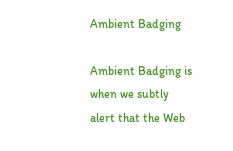Ambient Badging

Ambient Badging is when we subtly alert that the Web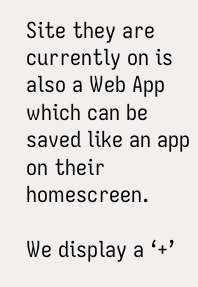Site they are currently on is also a Web App which can be saved like an app on their homescreen.

We display a ‘+’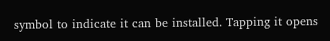symbol to indicate it can be installed. Tapping it opens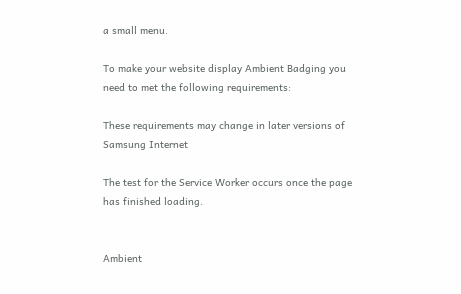a small menu.

To make your website display Ambient Badging you need to met the following requirements:

These requirements may change in later versions of Samsung Internet

The test for the Service Worker occurs once the page has finished loading.


Ambient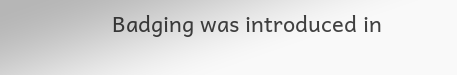Badging was introduced in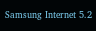Samsung Internet 5.2